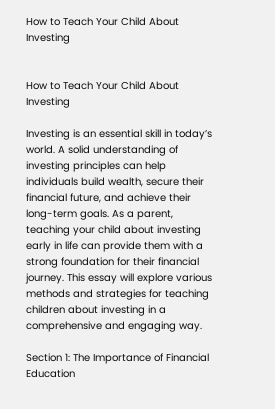How to Teach Your Child About Investing


How to Teach Your Child About Investing

Investing is an essential skill in today’s world. A solid understanding of investing principles can help individuals build wealth, secure their financial future, and achieve their long-term goals. As a parent, teaching your child about investing early in life can provide them with a strong foundation for their financial journey. This essay will explore various methods and strategies for teaching children about investing in a comprehensive and engaging way.

Section 1: The Importance of Financial Education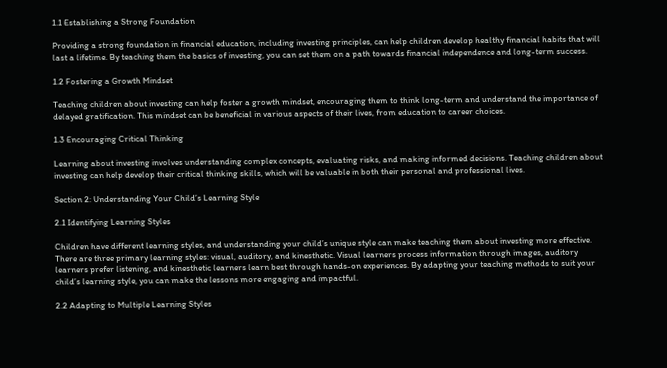1.1 Establishing a Strong Foundation

Providing a strong foundation in financial education, including investing principles, can help children develop healthy financial habits that will last a lifetime. By teaching them the basics of investing, you can set them on a path towards financial independence and long-term success.

1.2 Fostering a Growth Mindset

Teaching children about investing can help foster a growth mindset, encouraging them to think long-term and understand the importance of delayed gratification. This mindset can be beneficial in various aspects of their lives, from education to career choices.

1.3 Encouraging Critical Thinking

Learning about investing involves understanding complex concepts, evaluating risks, and making informed decisions. Teaching children about investing can help develop their critical thinking skills, which will be valuable in both their personal and professional lives.

Section 2: Understanding Your Child’s Learning Style

2.1 Identifying Learning Styles

Children have different learning styles, and understanding your child’s unique style can make teaching them about investing more effective. There are three primary learning styles: visual, auditory, and kinesthetic. Visual learners process information through images, auditory learners prefer listening, and kinesthetic learners learn best through hands-on experiences. By adapting your teaching methods to suit your child’s learning style, you can make the lessons more engaging and impactful.

2.2 Adapting to Multiple Learning Styles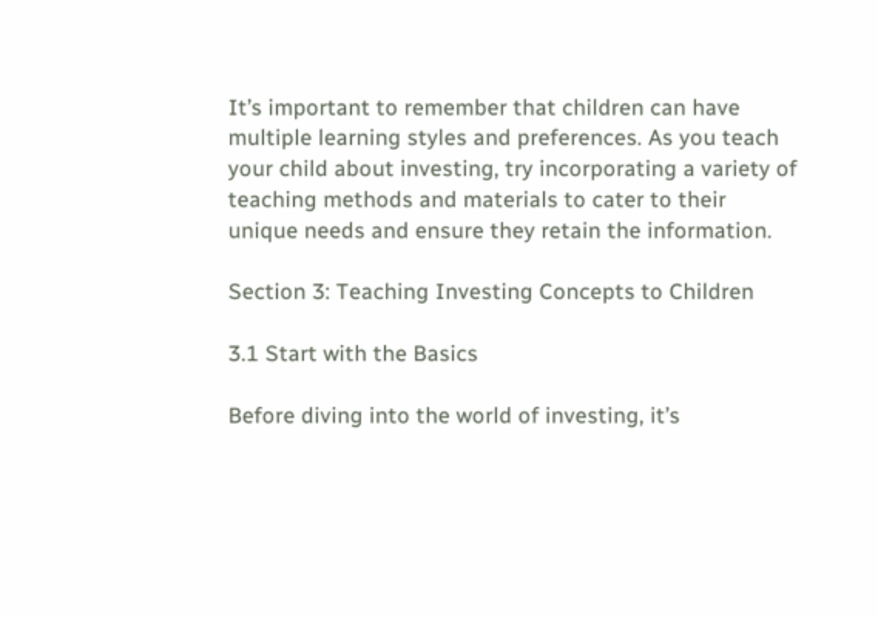It’s important to remember that children can have multiple learning styles and preferences. As you teach your child about investing, try incorporating a variety of teaching methods and materials to cater to their unique needs and ensure they retain the information.

Section 3: Teaching Investing Concepts to Children

3.1 Start with the Basics

Before diving into the world of investing, it’s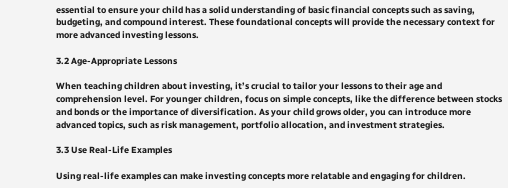essential to ensure your child has a solid understanding of basic financial concepts such as saving, budgeting, and compound interest. These foundational concepts will provide the necessary context for more advanced investing lessons.

3.2 Age-Appropriate Lessons

When teaching children about investing, it’s crucial to tailor your lessons to their age and comprehension level. For younger children, focus on simple concepts, like the difference between stocks and bonds or the importance of diversification. As your child grows older, you can introduce more advanced topics, such as risk management, portfolio allocation, and investment strategies.

3.3 Use Real-Life Examples

Using real-life examples can make investing concepts more relatable and engaging for children.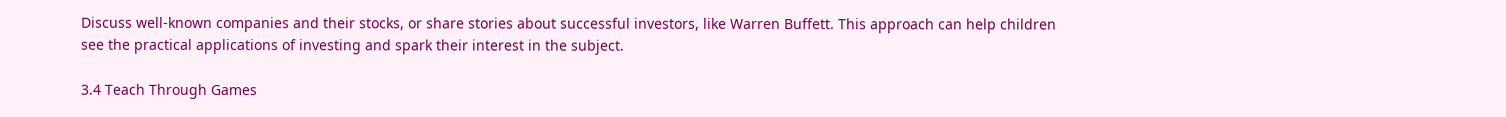Discuss well-known companies and their stocks, or share stories about successful investors, like Warren Buffett. This approach can help children see the practical applications of investing and spark their interest in the subject.

3.4 Teach Through Games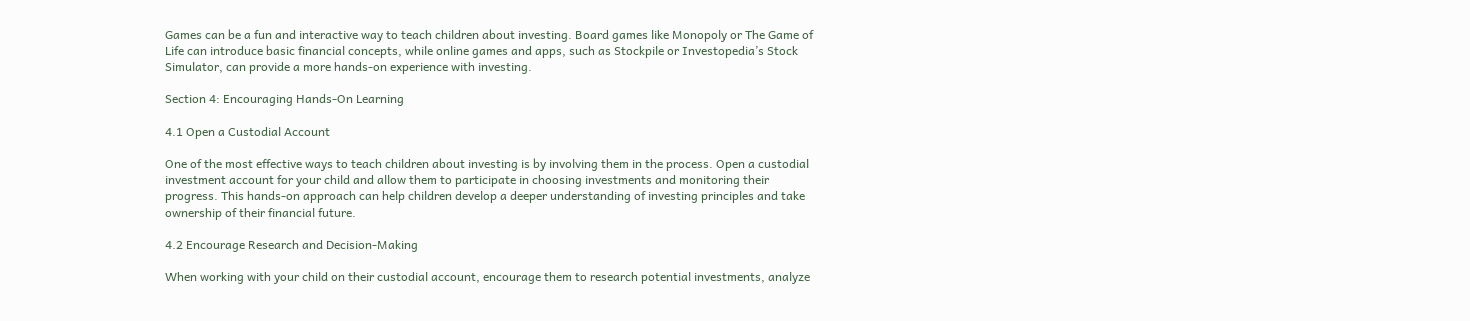Games can be a fun and interactive way to teach children about investing. Board games like Monopoly or The Game of Life can introduce basic financial concepts, while online games and apps, such as Stockpile or Investopedia’s Stock Simulator, can provide a more hands-on experience with investing.

Section 4: Encouraging Hands-On Learning

4.1 Open a Custodial Account

One of the most effective ways to teach children about investing is by involving them in the process. Open a custodial investment account for your child and allow them to participate in choosing investments and monitoring their progress. This hands-on approach can help children develop a deeper understanding of investing principles and take ownership of their financial future.

4.2 Encourage Research and Decision-Making

When working with your child on their custodial account, encourage them to research potential investments, analyze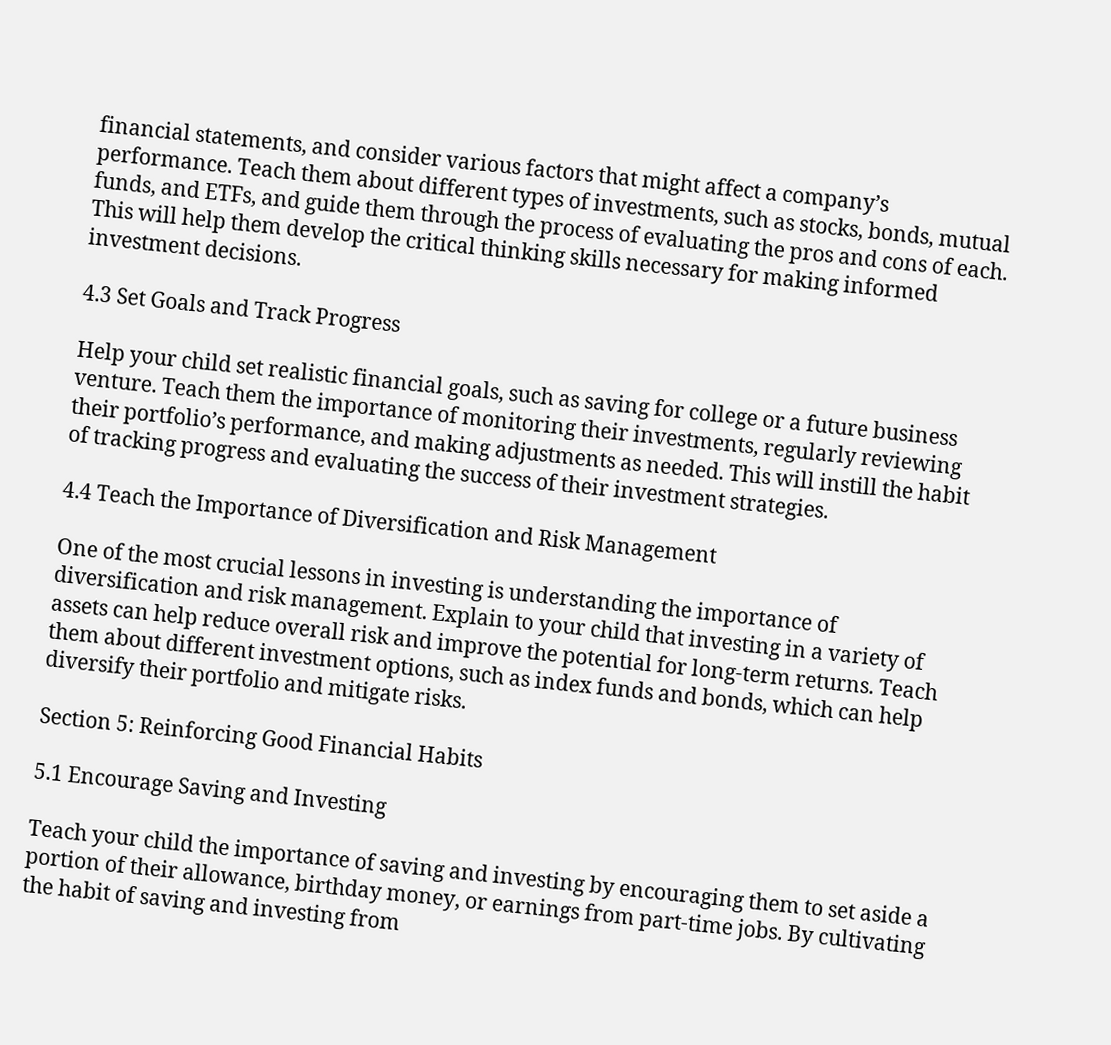financial statements, and consider various factors that might affect a company’s performance. Teach them about different types of investments, such as stocks, bonds, mutual funds, and ETFs, and guide them through the process of evaluating the pros and cons of each. This will help them develop the critical thinking skills necessary for making informed investment decisions.

4.3 Set Goals and Track Progress

Help your child set realistic financial goals, such as saving for college or a future business venture. Teach them the importance of monitoring their investments, regularly reviewing their portfolio’s performance, and making adjustments as needed. This will instill the habit of tracking progress and evaluating the success of their investment strategies.

4.4 Teach the Importance of Diversification and Risk Management

One of the most crucial lessons in investing is understanding the importance of diversification and risk management. Explain to your child that investing in a variety of assets can help reduce overall risk and improve the potential for long-term returns. Teach them about different investment options, such as index funds and bonds, which can help diversify their portfolio and mitigate risks.

Section 5: Reinforcing Good Financial Habits

5.1 Encourage Saving and Investing

Teach your child the importance of saving and investing by encouraging them to set aside a portion of their allowance, birthday money, or earnings from part-time jobs. By cultivating the habit of saving and investing from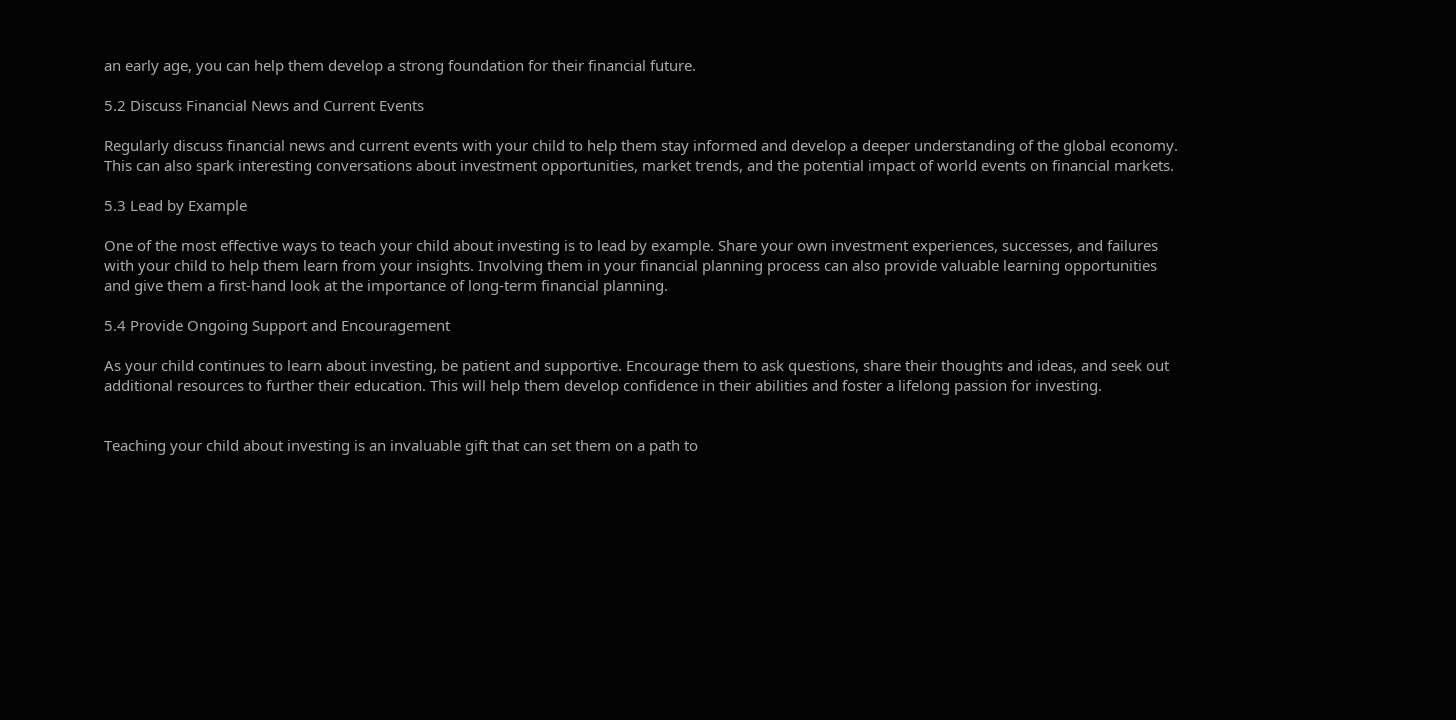an early age, you can help them develop a strong foundation for their financial future.

5.2 Discuss Financial News and Current Events

Regularly discuss financial news and current events with your child to help them stay informed and develop a deeper understanding of the global economy. This can also spark interesting conversations about investment opportunities, market trends, and the potential impact of world events on financial markets.

5.3 Lead by Example

One of the most effective ways to teach your child about investing is to lead by example. Share your own investment experiences, successes, and failures with your child to help them learn from your insights. Involving them in your financial planning process can also provide valuable learning opportunities and give them a first-hand look at the importance of long-term financial planning.

5.4 Provide Ongoing Support and Encouragement

As your child continues to learn about investing, be patient and supportive. Encourage them to ask questions, share their thoughts and ideas, and seek out additional resources to further their education. This will help them develop confidence in their abilities and foster a lifelong passion for investing.


Teaching your child about investing is an invaluable gift that can set them on a path to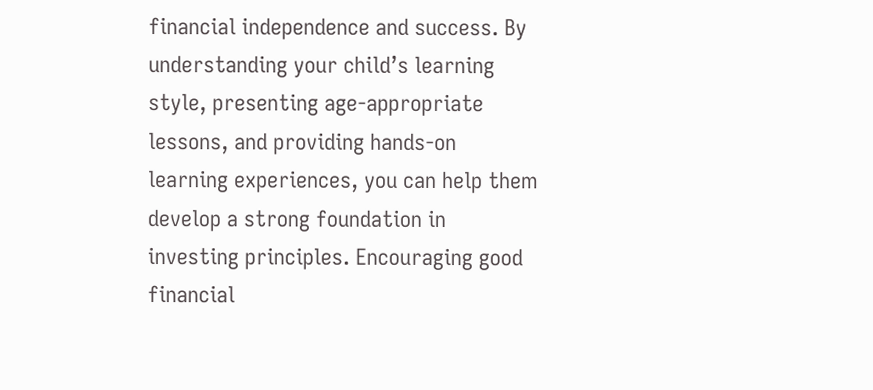financial independence and success. By understanding your child’s learning style, presenting age-appropriate lessons, and providing hands-on learning experiences, you can help them develop a strong foundation in investing principles. Encouraging good financial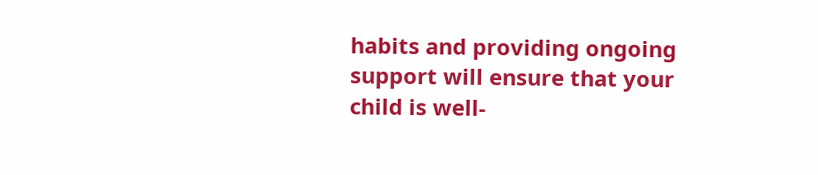habits and providing ongoing support will ensure that your child is well-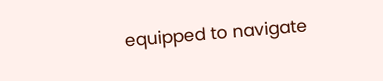equipped to navigate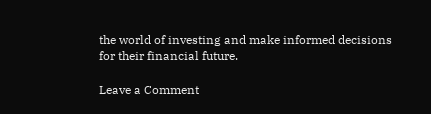the world of investing and make informed decisions for their financial future.

Leave a Comment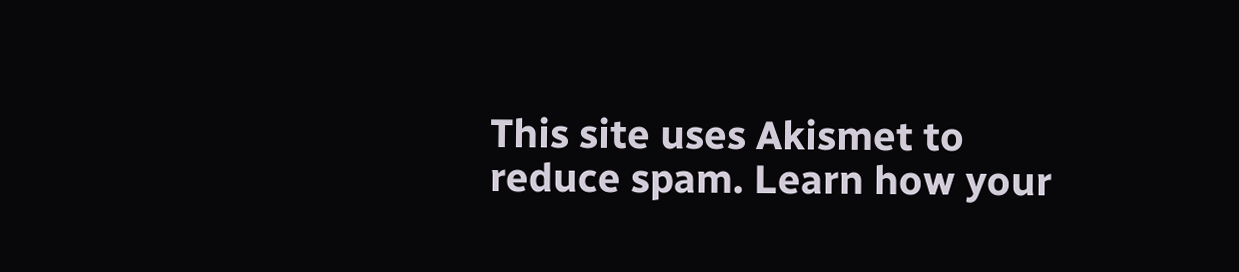This site uses Akismet to reduce spam. Learn how your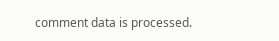comment data is processed.